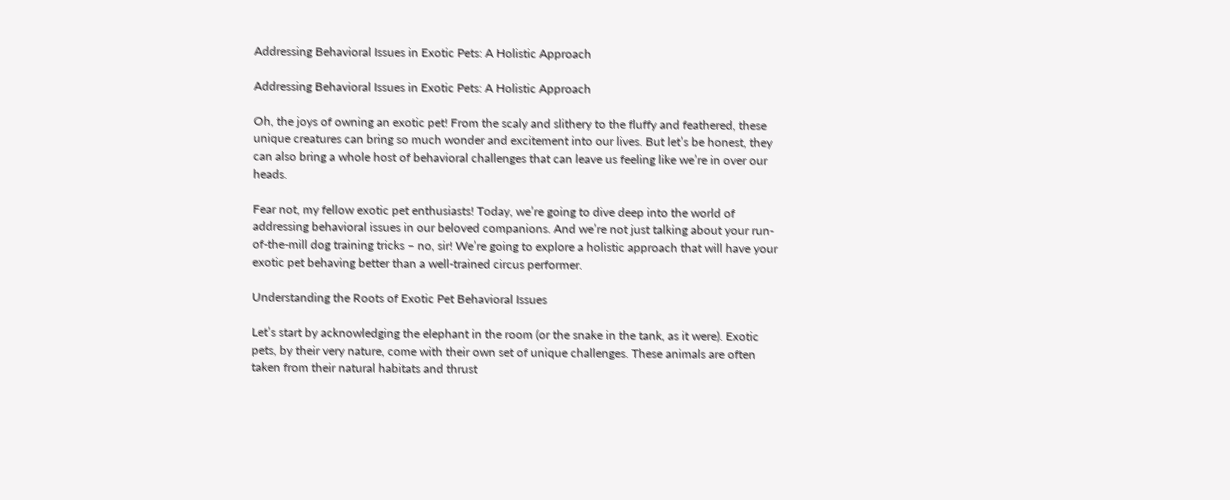Addressing Behavioral Issues in Exotic Pets: A Holistic Approach

Addressing Behavioral Issues in Exotic Pets: A Holistic Approach

Oh, the joys of owning an exotic pet! From the scaly and slithery to the fluffy and feathered, these unique creatures can bring so much wonder and excitement into our lives. But let’s be honest, they can also bring a whole host of behavioral challenges that can leave us feeling like we’re in over our heads.

Fear not, my fellow exotic pet enthusiasts! Today, we’re going to dive deep into the world of addressing behavioral issues in our beloved companions. And we’re not just talking about your run-of-the-mill dog training tricks – no, sir! We’re going to explore a holistic approach that will have your exotic pet behaving better than a well-trained circus performer.

Understanding the Roots of Exotic Pet Behavioral Issues

Let’s start by acknowledging the elephant in the room (or the snake in the tank, as it were). Exotic pets, by their very nature, come with their own set of unique challenges. These animals are often taken from their natural habitats and thrust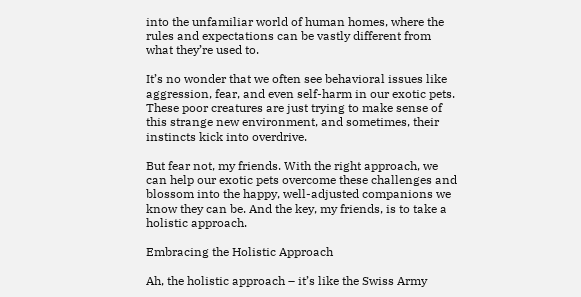into the unfamiliar world of human homes, where the rules and expectations can be vastly different from what they’re used to.

It’s no wonder that we often see behavioral issues like aggression, fear, and even self-harm in our exotic pets. These poor creatures are just trying to make sense of this strange new environment, and sometimes, their instincts kick into overdrive.

But fear not, my friends. With the right approach, we can help our exotic pets overcome these challenges and blossom into the happy, well-adjusted companions we know they can be. And the key, my friends, is to take a holistic approach.

Embracing the Holistic Approach

Ah, the holistic approach – it’s like the Swiss Army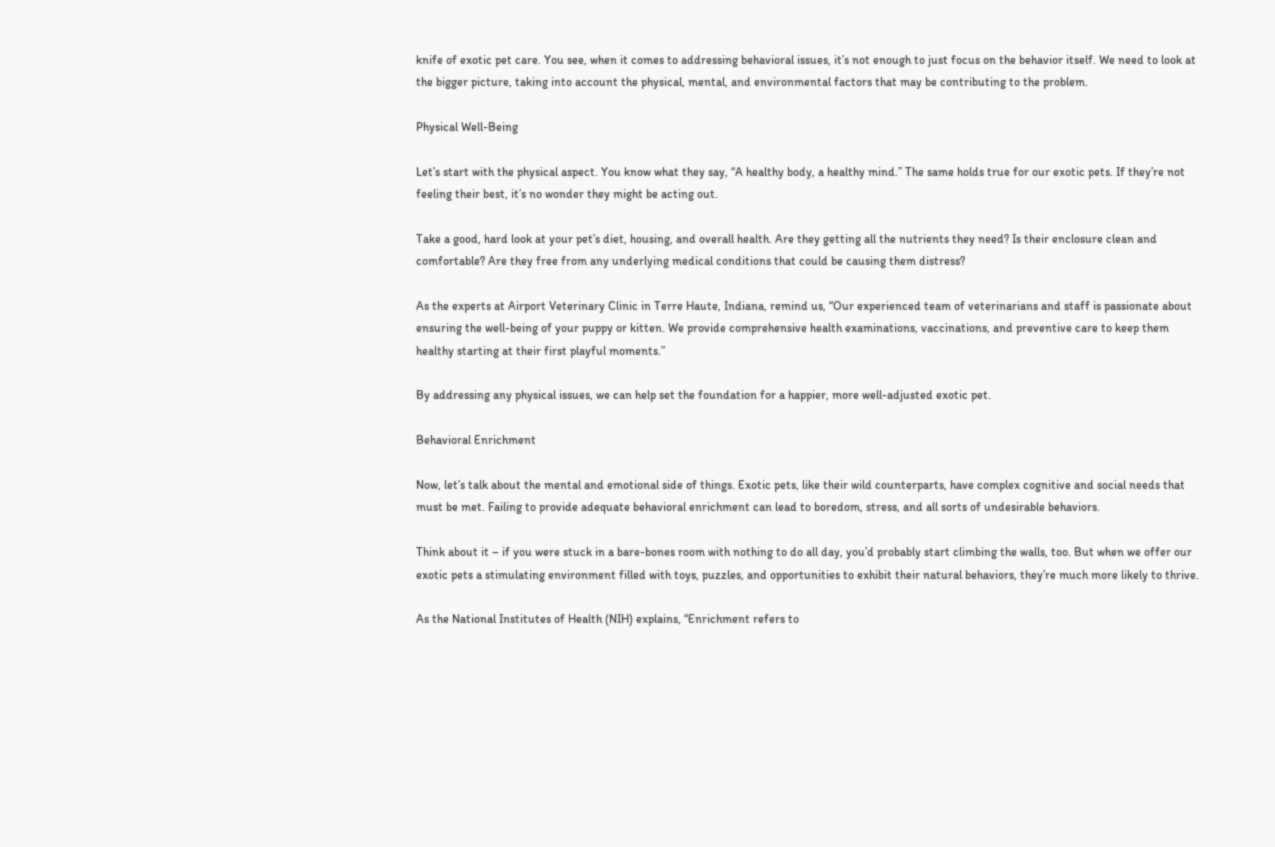knife of exotic pet care. You see, when it comes to addressing behavioral issues, it’s not enough to just focus on the behavior itself. We need to look at the bigger picture, taking into account the physical, mental, and environmental factors that may be contributing to the problem.

Physical Well-Being

Let’s start with the physical aspect. You know what they say, “A healthy body, a healthy mind.” The same holds true for our exotic pets. If they’re not feeling their best, it’s no wonder they might be acting out.

Take a good, hard look at your pet’s diet, housing, and overall health. Are they getting all the nutrients they need? Is their enclosure clean and comfortable? Are they free from any underlying medical conditions that could be causing them distress?

As the experts at Airport Veterinary Clinic in Terre Haute, Indiana, remind us, “Our experienced team of veterinarians and staff is passionate about ensuring the well-being of your puppy or kitten. We provide comprehensive health examinations, vaccinations, and preventive care to keep them healthy starting at their first playful moments.”

By addressing any physical issues, we can help set the foundation for a happier, more well-adjusted exotic pet.

Behavioral Enrichment

Now, let’s talk about the mental and emotional side of things. Exotic pets, like their wild counterparts, have complex cognitive and social needs that must be met. Failing to provide adequate behavioral enrichment can lead to boredom, stress, and all sorts of undesirable behaviors.

Think about it – if you were stuck in a bare-bones room with nothing to do all day, you’d probably start climbing the walls, too. But when we offer our exotic pets a stimulating environment filled with toys, puzzles, and opportunities to exhibit their natural behaviors, they’re much more likely to thrive.

As the National Institutes of Health (NIH) explains, “Enrichment refers to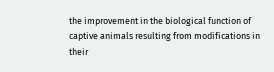the improvement in the biological function of captive animals resulting from modifications in their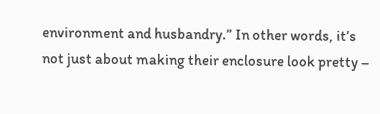environment and husbandry.” In other words, it’s not just about making their enclosure look pretty –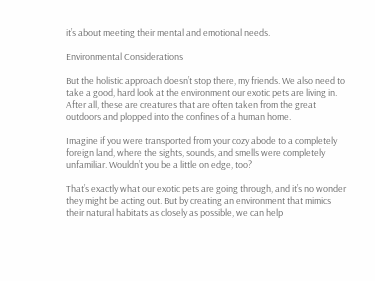it’s about meeting their mental and emotional needs.

Environmental Considerations

But the holistic approach doesn’t stop there, my friends. We also need to take a good, hard look at the environment our exotic pets are living in. After all, these are creatures that are often taken from the great outdoors and plopped into the confines of a human home.

Imagine if you were transported from your cozy abode to a completely foreign land, where the sights, sounds, and smells were completely unfamiliar. Wouldn’t you be a little on edge, too?

That’s exactly what our exotic pets are going through, and it’s no wonder they might be acting out. But by creating an environment that mimics their natural habitats as closely as possible, we can help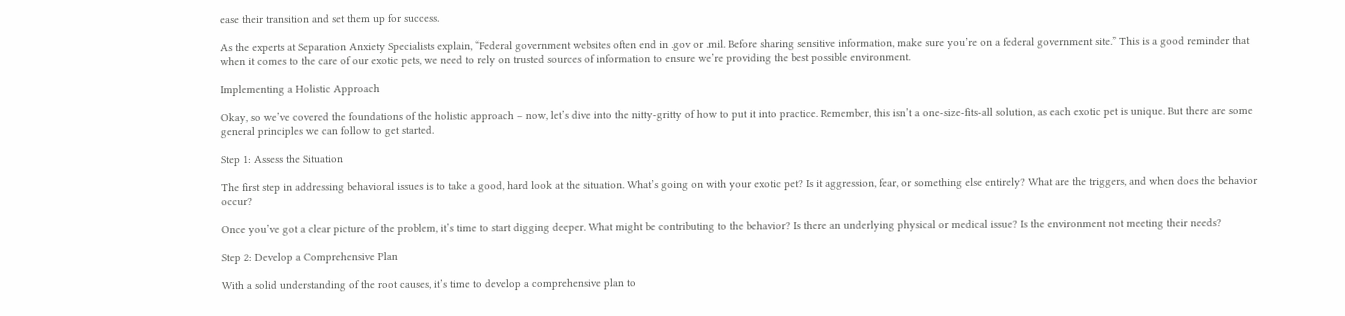ease their transition and set them up for success.

As the experts at Separation Anxiety Specialists explain, “Federal government websites often end in .gov or .mil. Before sharing sensitive information, make sure you’re on a federal government site.” This is a good reminder that when it comes to the care of our exotic pets, we need to rely on trusted sources of information to ensure we’re providing the best possible environment.

Implementing a Holistic Approach

Okay, so we’ve covered the foundations of the holistic approach – now, let’s dive into the nitty-gritty of how to put it into practice. Remember, this isn’t a one-size-fits-all solution, as each exotic pet is unique. But there are some general principles we can follow to get started.

Step 1: Assess the Situation

The first step in addressing behavioral issues is to take a good, hard look at the situation. What’s going on with your exotic pet? Is it aggression, fear, or something else entirely? What are the triggers, and when does the behavior occur?

Once you’ve got a clear picture of the problem, it’s time to start digging deeper. What might be contributing to the behavior? Is there an underlying physical or medical issue? Is the environment not meeting their needs?

Step 2: Develop a Comprehensive Plan

With a solid understanding of the root causes, it’s time to develop a comprehensive plan to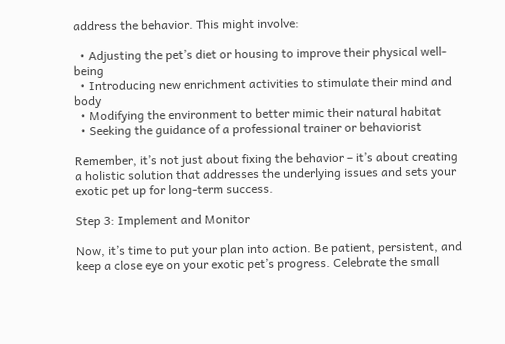address the behavior. This might involve:

  • Adjusting the pet’s diet or housing to improve their physical well-being
  • Introducing new enrichment activities to stimulate their mind and body
  • Modifying the environment to better mimic their natural habitat
  • Seeking the guidance of a professional trainer or behaviorist

Remember, it’s not just about fixing the behavior – it’s about creating a holistic solution that addresses the underlying issues and sets your exotic pet up for long-term success.

Step 3: Implement and Monitor

Now, it’s time to put your plan into action. Be patient, persistent, and keep a close eye on your exotic pet’s progress. Celebrate the small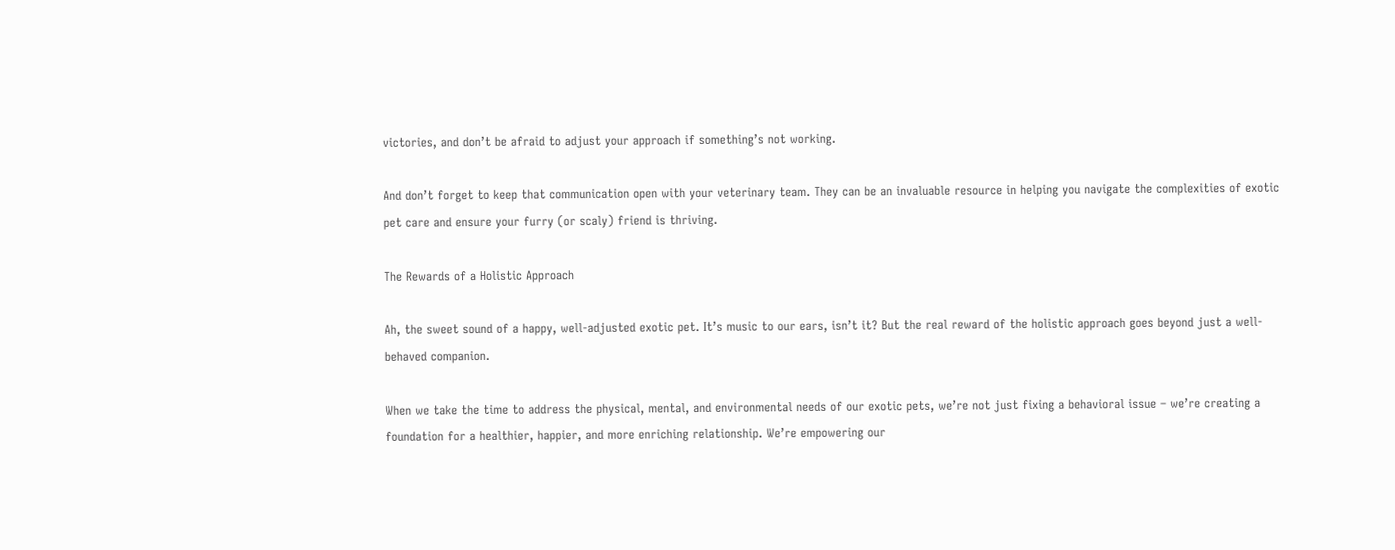victories, and don’t be afraid to adjust your approach if something’s not working.

And don’t forget to keep that communication open with your veterinary team. They can be an invaluable resource in helping you navigate the complexities of exotic pet care and ensure your furry (or scaly) friend is thriving.

The Rewards of a Holistic Approach

Ah, the sweet sound of a happy, well-adjusted exotic pet. It’s music to our ears, isn’t it? But the real reward of the holistic approach goes beyond just a well-behaved companion.

When we take the time to address the physical, mental, and environmental needs of our exotic pets, we’re not just fixing a behavioral issue – we’re creating a foundation for a healthier, happier, and more enriching relationship. We’re empowering our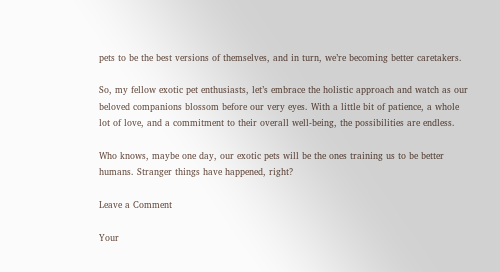pets to be the best versions of themselves, and in turn, we’re becoming better caretakers.

So, my fellow exotic pet enthusiasts, let’s embrace the holistic approach and watch as our beloved companions blossom before our very eyes. With a little bit of patience, a whole lot of love, and a commitment to their overall well-being, the possibilities are endless.

Who knows, maybe one day, our exotic pets will be the ones training us to be better humans. Stranger things have happened, right?

Leave a Comment

Your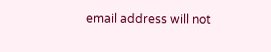email address will not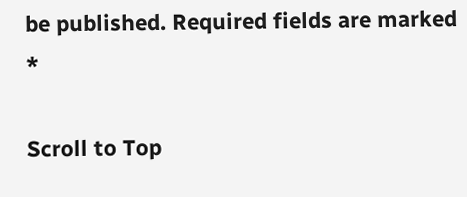be published. Required fields are marked *

Scroll to Top